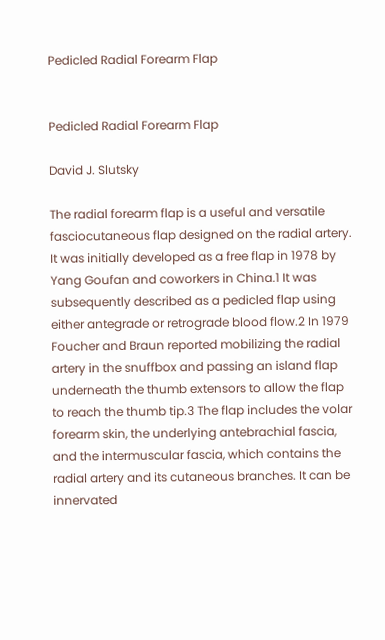Pedicled Radial Forearm Flap


Pedicled Radial Forearm Flap

David J. Slutsky

The radial forearm flap is a useful and versatile fasciocutaneous flap designed on the radial artery. It was initially developed as a free flap in 1978 by Yang Goufan and coworkers in China.1 It was subsequently described as a pedicled flap using either antegrade or retrograde blood flow.2 In 1979 Foucher and Braun reported mobilizing the radial artery in the snuffbox and passing an island flap underneath the thumb extensors to allow the flap to reach the thumb tip.3 The flap includes the volar forearm skin, the underlying antebrachial fascia, and the intermuscular fascia, which contains the radial artery and its cutaneous branches. It can be innervated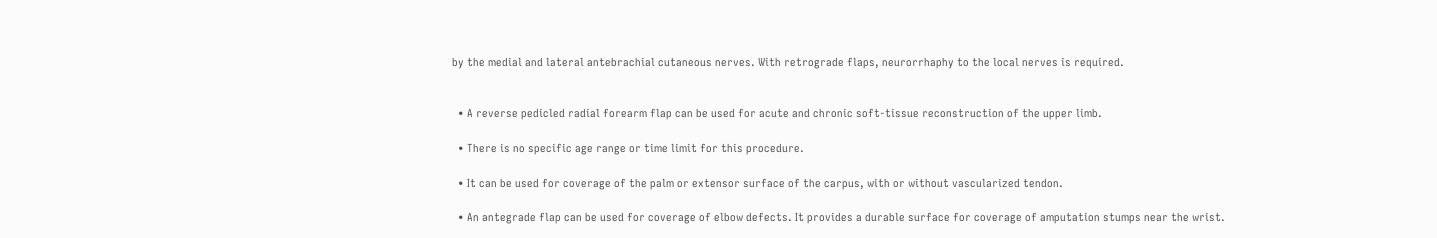by the medial and lateral antebrachial cutaneous nerves. With retrograde flaps, neurorrhaphy to the local nerves is required.


  • A reverse pedicled radial forearm flap can be used for acute and chronic soft-tissue reconstruction of the upper limb.

  • There is no specific age range or time limit for this procedure.

  • It can be used for coverage of the palm or extensor surface of the carpus, with or without vascularized tendon.

  • An antegrade flap can be used for coverage of elbow defects. It provides a durable surface for coverage of amputation stumps near the wrist.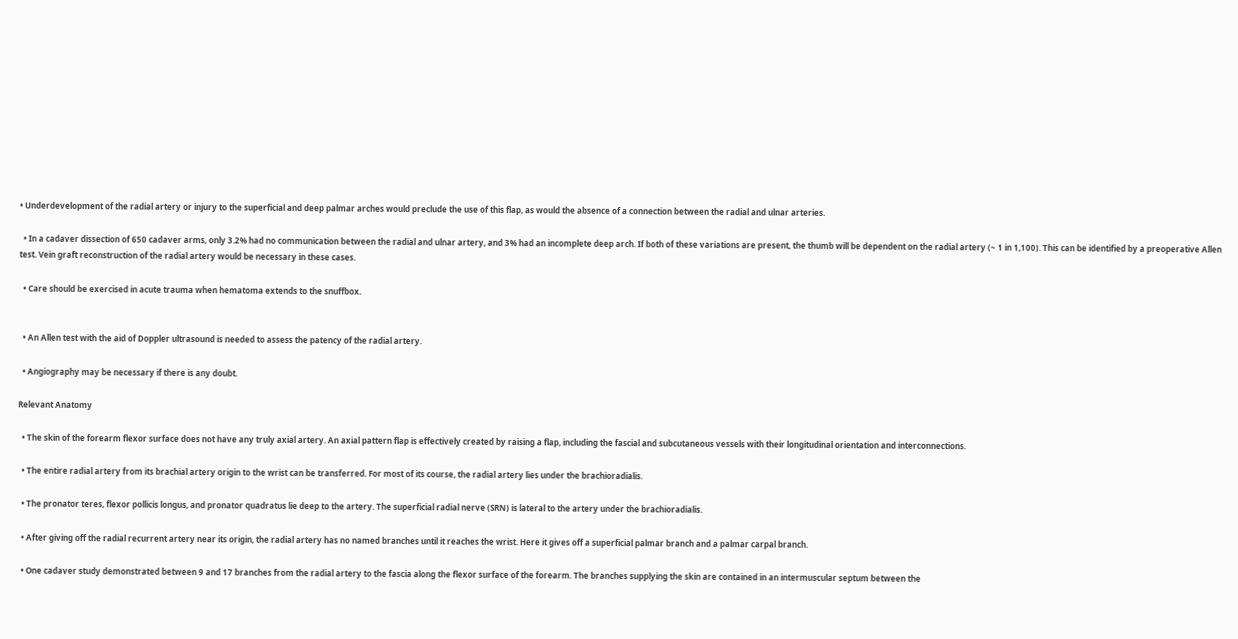• Underdevelopment of the radial artery or injury to the superficial and deep palmar arches would preclude the use of this flap, as would the absence of a connection between the radial and ulnar arteries.

  • In a cadaver dissection of 650 cadaver arms, only 3.2% had no communication between the radial and ulnar artery, and 3% had an incomplete deep arch. If both of these variations are present, the thumb will be dependent on the radial artery (~ 1 in 1,100). This can be identified by a preoperative Allen test. Vein graft reconstruction of the radial artery would be necessary in these cases.

  • Care should be exercised in acute trauma when hematoma extends to the snuffbox.


  • An Allen test with the aid of Doppler ultrasound is needed to assess the patency of the radial artery.

  • Angiography may be necessary if there is any doubt.

Relevant Anatomy

  • The skin of the forearm flexor surface does not have any truly axial artery. An axial pattern flap is effectively created by raising a flap, including the fascial and subcutaneous vessels with their longitudinal orientation and interconnections.

  • The entire radial artery from its brachial artery origin to the wrist can be transferred. For most of its course, the radial artery lies under the brachioradialis.

  • The pronator teres, flexor pollicis longus, and pronator quadratus lie deep to the artery. The superficial radial nerve (SRN) is lateral to the artery under the brachioradialis.

  • After giving off the radial recurrent artery near its origin, the radial artery has no named branches until it reaches the wrist. Here it gives off a superficial palmar branch and a palmar carpal branch.

  • One cadaver study demonstrated between 9 and 17 branches from the radial artery to the fascia along the flexor surface of the forearm. The branches supplying the skin are contained in an intermuscular septum between the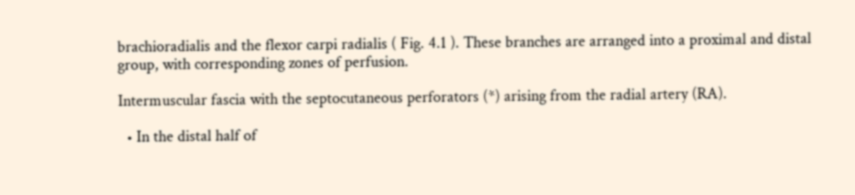brachioradialis and the flexor carpi radialis ( Fig. 4.1 ). These branches are arranged into a proximal and distal group, with corresponding zones of perfusion.

Intermuscular fascia with the septocutaneous perforators (*) arising from the radial artery (RA).

  • In the distal half of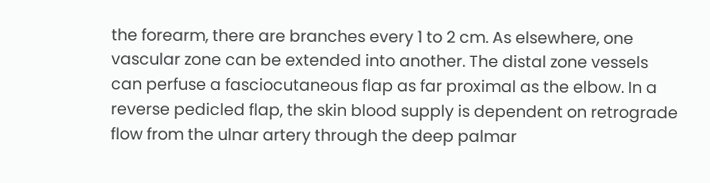the forearm, there are branches every 1 to 2 cm. As elsewhere, one vascular zone can be extended into another. The distal zone vessels can perfuse a fasciocutaneous flap as far proximal as the elbow. In a reverse pedicled flap, the skin blood supply is dependent on retrograde flow from the ulnar artery through the deep palmar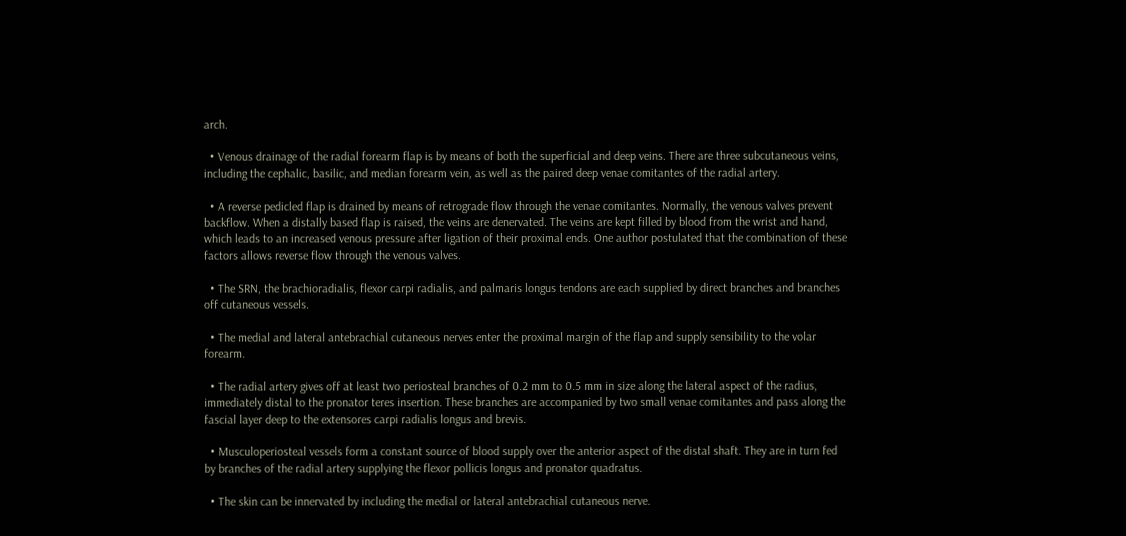arch.

  • Venous drainage of the radial forearm flap is by means of both the superficial and deep veins. There are three subcutaneous veins, including the cephalic, basilic, and median forearm vein, as well as the paired deep venae comitantes of the radial artery.

  • A reverse pedicled flap is drained by means of retrograde flow through the venae comitantes. Normally, the venous valves prevent backflow. When a distally based flap is raised, the veins are denervated. The veins are kept filled by blood from the wrist and hand, which leads to an increased venous pressure after ligation of their proximal ends. One author postulated that the combination of these factors allows reverse flow through the venous valves.

  • The SRN, the brachioradialis, flexor carpi radialis, and palmaris longus tendons are each supplied by direct branches and branches off cutaneous vessels.

  • The medial and lateral antebrachial cutaneous nerves enter the proximal margin of the flap and supply sensibility to the volar forearm.

  • The radial artery gives off at least two periosteal branches of 0.2 mm to 0.5 mm in size along the lateral aspect of the radius, immediately distal to the pronator teres insertion. These branches are accompanied by two small venae comitantes and pass along the fascial layer deep to the extensores carpi radialis longus and brevis.

  • Musculoperiosteal vessels form a constant source of blood supply over the anterior aspect of the distal shaft. They are in turn fed by branches of the radial artery supplying the flexor pollicis longus and pronator quadratus.

  • The skin can be innervated by including the medial or lateral antebrachial cutaneous nerve.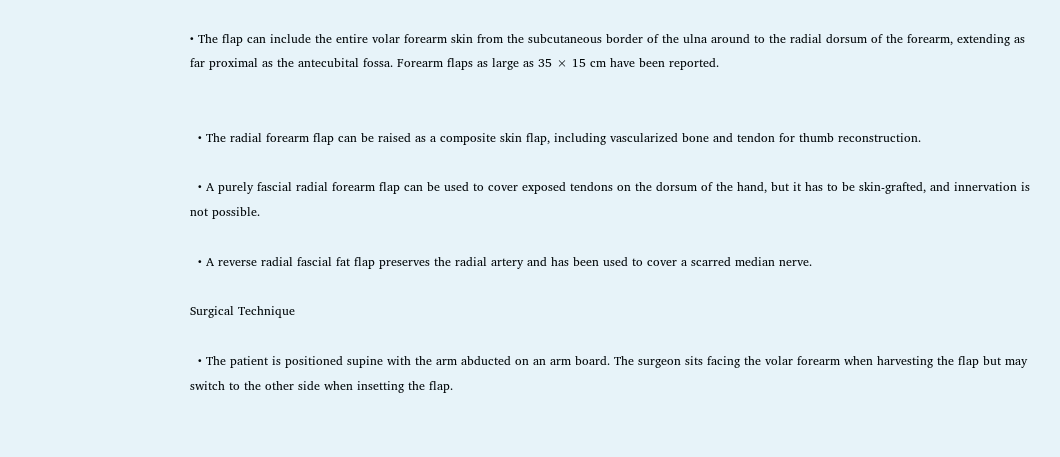• The flap can include the entire volar forearm skin from the subcutaneous border of the ulna around to the radial dorsum of the forearm, extending as far proximal as the antecubital fossa. Forearm flaps as large as 35 × 15 cm have been reported.


  • The radial forearm flap can be raised as a composite skin flap, including vascularized bone and tendon for thumb reconstruction.

  • A purely fascial radial forearm flap can be used to cover exposed tendons on the dorsum of the hand, but it has to be skin-grafted, and innervation is not possible.

  • A reverse radial fascial fat flap preserves the radial artery and has been used to cover a scarred median nerve.

Surgical Technique

  • The patient is positioned supine with the arm abducted on an arm board. The surgeon sits facing the volar forearm when harvesting the flap but may switch to the other side when insetting the flap.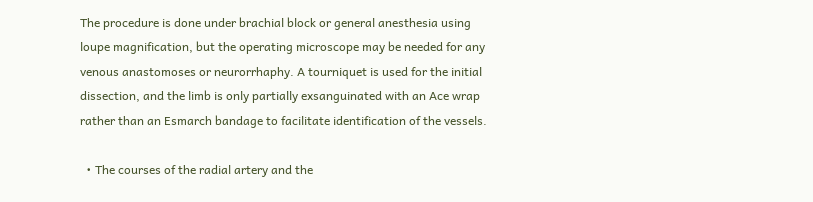The procedure is done under brachial block or general anesthesia using loupe magnification, but the operating microscope may be needed for any venous anastomoses or neurorrhaphy. A tourniquet is used for the initial dissection, and the limb is only partially exsanguinated with an Ace wrap rather than an Esmarch bandage to facilitate identification of the vessels.

  • The courses of the radial artery and the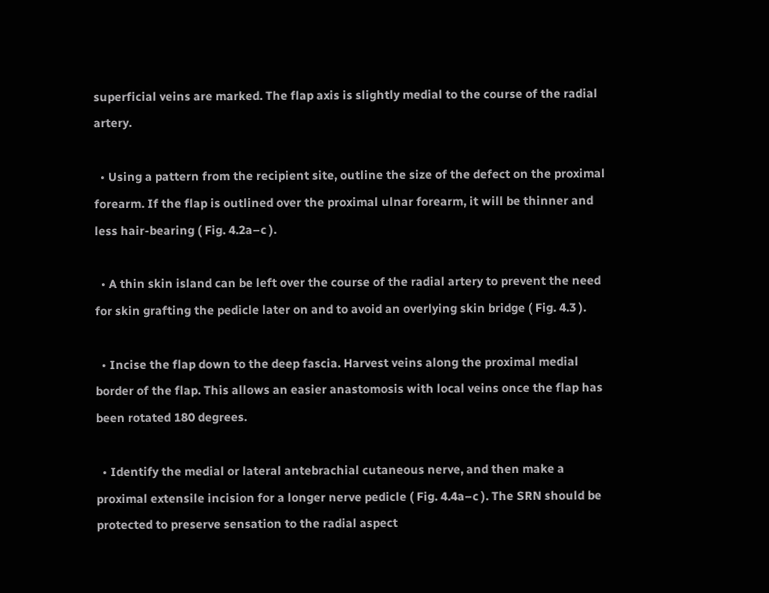superficial veins are marked. The flap axis is slightly medial to the course of the radial artery.

  • Using a pattern from the recipient site, outline the size of the defect on the proximal forearm. If the flap is outlined over the proximal ulnar forearm, it will be thinner and less hair-bearing ( Fig. 4.2a–c ).

  • A thin skin island can be left over the course of the radial artery to prevent the need for skin grafting the pedicle later on and to avoid an overlying skin bridge ( Fig. 4.3 ).

  • Incise the flap down to the deep fascia. Harvest veins along the proximal medial border of the flap. This allows an easier anastomosis with local veins once the flap has been rotated 180 degrees.

  • Identify the medial or lateral antebrachial cutaneous nerve, and then make a proximal extensile incision for a longer nerve pedicle ( Fig. 4.4a–c ). The SRN should be protected to preserve sensation to the radial aspect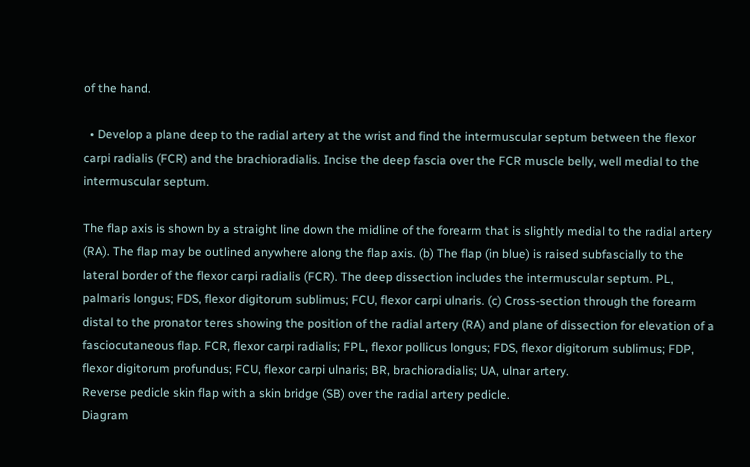of the hand.

  • Develop a plane deep to the radial artery at the wrist and find the intermuscular septum between the flexor carpi radialis (FCR) and the brachioradialis. Incise the deep fascia over the FCR muscle belly, well medial to the intermuscular septum.

The flap axis is shown by a straight line down the midline of the forearm that is slightly medial to the radial artery (RA). The flap may be outlined anywhere along the flap axis. (b) The flap (in blue) is raised subfascially to the lateral border of the flexor carpi radialis (FCR). The deep dissection includes the intermuscular septum. PL, palmaris longus; FDS, flexor digitorum sublimus; FCU, flexor carpi ulnaris. (c) Cross-section through the forearm distal to the pronator teres showing the position of the radial artery (RA) and plane of dissection for elevation of a fasciocutaneous flap. FCR, flexor carpi radialis; FPL, flexor pollicus longus; FDS, flexor digitorum sublimus; FDP, flexor digitorum profundus; FCU, flexor carpi ulnaris; BR, brachioradialis; UA, ulnar artery.
Reverse pedicle skin flap with a skin bridge (SB) over the radial artery pedicle.
Diagram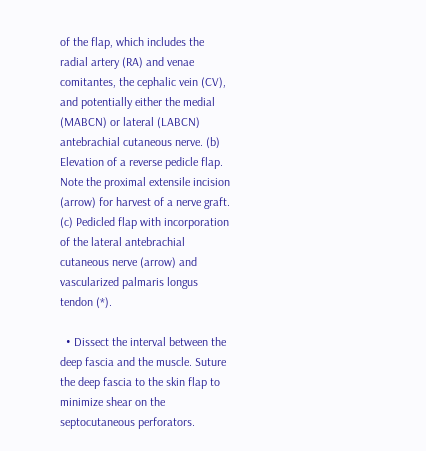of the flap, which includes the radial artery (RA) and venae comitantes, the cephalic vein (CV), and potentially either the medial (MABCN) or lateral (LABCN) antebrachial cutaneous nerve. (b) Elevation of a reverse pedicle flap. Note the proximal extensile incision (arrow) for harvest of a nerve graft. (c) Pedicled flap with incorporation of the lateral antebrachial cutaneous nerve (arrow) and vascularized palmaris longus tendon (*).

  • Dissect the interval between the deep fascia and the muscle. Suture the deep fascia to the skin flap to minimize shear on the septocutaneous perforators.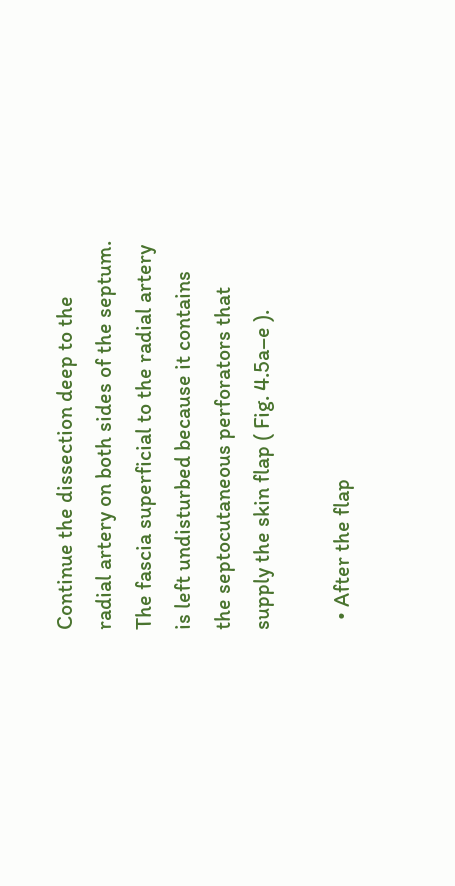Continue the dissection deep to the radial artery on both sides of the septum. The fascia superficial to the radial artery is left undisturbed because it contains the septocutaneous perforators that supply the skin flap ( Fig. 4.5a–e ).

  • After the flap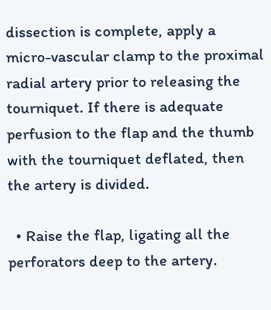dissection is complete, apply a micro-vascular clamp to the proximal radial artery prior to releasing the tourniquet. If there is adequate perfusion to the flap and the thumb with the tourniquet deflated, then the artery is divided.

  • Raise the flap, ligating all the perforators deep to the artery.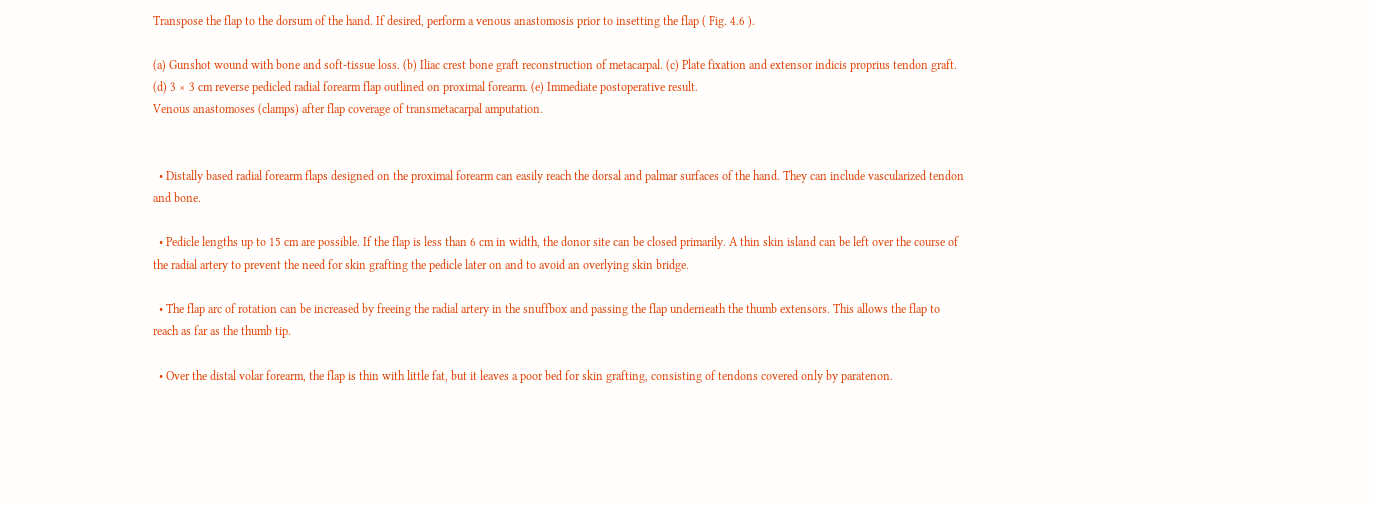Transpose the flap to the dorsum of the hand. If desired, perform a venous anastomosis prior to insetting the flap ( Fig. 4.6 ).

(a) Gunshot wound with bone and soft-tissue loss. (b) Iliac crest bone graft reconstruction of metacarpal. (c) Plate fixation and extensor indicis proprius tendon graft. (d) 3 × 3 cm reverse pedicled radial forearm flap outlined on proximal forearm. (e) Immediate postoperative result.
Venous anastomoses (clamps) after flap coverage of transmetacarpal amputation.


  • Distally based radial forearm flaps designed on the proximal forearm can easily reach the dorsal and palmar surfaces of the hand. They can include vascularized tendon and bone.

  • Pedicle lengths up to 15 cm are possible. If the flap is less than 6 cm in width, the donor site can be closed primarily. A thin skin island can be left over the course of the radial artery to prevent the need for skin grafting the pedicle later on and to avoid an overlying skin bridge.

  • The flap arc of rotation can be increased by freeing the radial artery in the snuffbox and passing the flap underneath the thumb extensors. This allows the flap to reach as far as the thumb tip.

  • Over the distal volar forearm, the flap is thin with little fat, but it leaves a poor bed for skin grafting, consisting of tendons covered only by paratenon.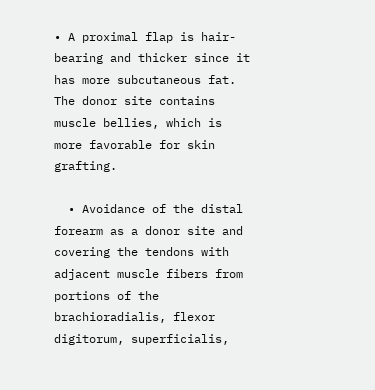• A proximal flap is hair-bearing and thicker since it has more subcutaneous fat. The donor site contains muscle bellies, which is more favorable for skin grafting.

  • Avoidance of the distal forearm as a donor site and covering the tendons with adjacent muscle fibers from portions of the brachioradialis, flexor digitorum, superficialis,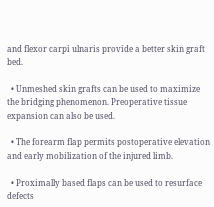and flexor carpi ulnaris provide a better skin graft bed.

  • Unmeshed skin grafts can be used to maximize the bridging phenomenon. Preoperative tissue expansion can also be used.

  • The forearm flap permits postoperative elevation and early mobilization of the injured limb.

  • Proximally based flaps can be used to resurface defects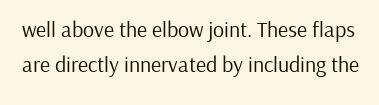well above the elbow joint. These flaps are directly innervated by including the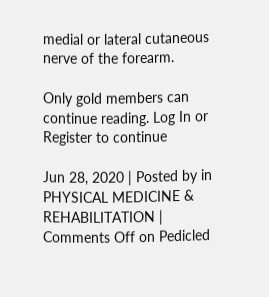medial or lateral cutaneous nerve of the forearm.

Only gold members can continue reading. Log In or Register to continue

Jun 28, 2020 | Posted by in PHYSICAL MEDICINE & REHABILITATION | Comments Off on Pedicled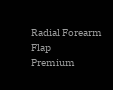Radial Forearm Flap
Premium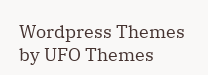Wordpress Themes by UFO Themes